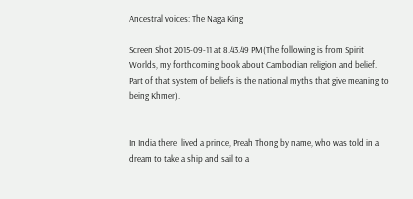Ancestral voices: The Naga King

Screen Shot 2015-09-11 at 8.43.49 PM(The following is from Spirit Worlds, my forthcoming book about Cambodian religion and belief. Part of that system of beliefs is the national myths that give meaning to being Khmer).


In India there  lived a prince, Preah Thong by name, who was told in a dream to take a ship and sail to a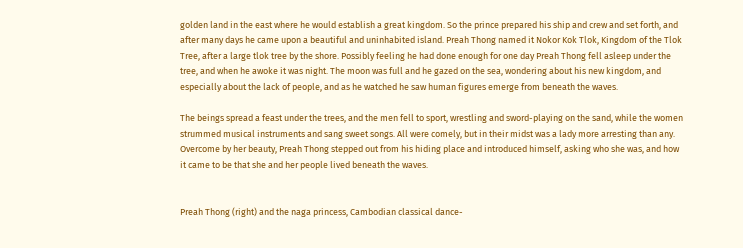golden land in the east where he would establish a great kingdom. So the prince prepared his ship and crew and set forth, and after many days he came upon a beautiful and uninhabited island. Preah Thong named it Nokor Kok Tlok, Kingdom of the Tlok Tree, after a large tlok tree by the shore. Possibly feeling he had done enough for one day Preah Thong fell asleep under the tree, and when he awoke it was night. The moon was full and he gazed on the sea, wondering about his new kingdom, and especially about the lack of people, and as he watched he saw human figures emerge from beneath the waves.

The beings spread a feast under the trees, and the men fell to sport, wrestling and sword-playing on the sand, while the women strummed musical instruments and sang sweet songs. All were comely, but in their midst was a lady more arresting than any. Overcome by her beauty, Preah Thong stepped out from his hiding place and introduced himself, asking who she was, and how it came to be that she and her people lived beneath the waves.


Preah Thong (right) and the naga princess, Cambodian classical dance-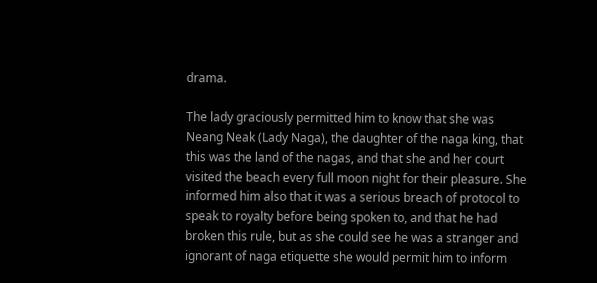drama.

The lady graciously permitted him to know that she was Neang Neak (Lady Naga), the daughter of the naga king, that this was the land of the nagas, and that she and her court visited the beach every full moon night for their pleasure. She informed him also that it was a serious breach of protocol to speak to royalty before being spoken to, and that he had broken this rule, but as she could see he was a stranger and ignorant of naga etiquette she would permit him to inform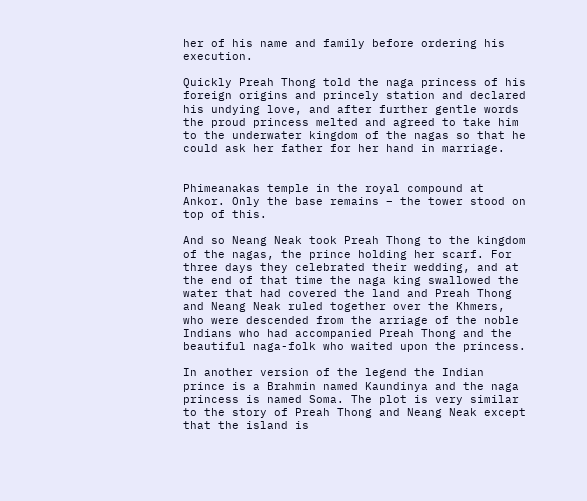her of his name and family before ordering his execution.

Quickly Preah Thong told the naga princess of his foreign origins and princely station and declared his undying love, and after further gentle words the proud princess melted and agreed to take him to the underwater kingdom of the nagas so that he could ask her father for her hand in marriage.


Phimeanakas temple in the royal compound at Ankor. Only the base remains – the tower stood on top of this.

And so Neang Neak took Preah Thong to the kingdom of the nagas, the prince holding her scarf. For three days they celebrated their wedding, and at the end of that time the naga king swallowed the water that had covered the land and Preah Thong and Neang Neak ruled together over the Khmers, who were descended from the arriage of the noble Indians who had accompanied Preah Thong and the beautiful naga-folk who waited upon the princess.

In another version of the legend the Indian prince is a Brahmin named Kaundinya and the naga princess is named Soma. The plot is very similar to the story of Preah Thong and Neang Neak except that the island is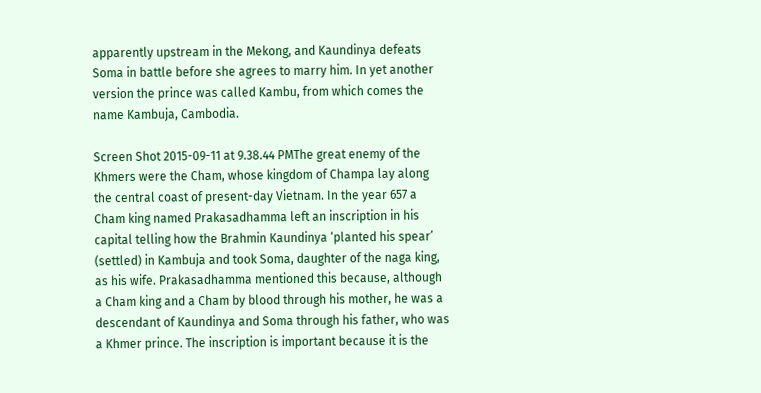apparently upstream in the Mekong, and Kaundinya defeats Soma in battle before she agrees to marry him. In yet another version the prince was called Kambu, from which comes the name Kambuja, Cambodia.

Screen Shot 2015-09-11 at 9.38.44 PMThe great enemy of the Khmers were the Cham, whose kingdom of Champa lay along the central coast of present-day Vietnam. In the year 657 a Cham king named Prakasadhamma left an inscription in his capital telling how the Brahmin Kaundinya ‘planted his spear’ (settled) in Kambuja and took Soma, daughter of the naga king, as his wife. Prakasadhamma mentioned this because, although a Cham king and a Cham by blood through his mother, he was a descendant of Kaundinya and Soma through his father, who was a Khmer prince. The inscription is important because it is the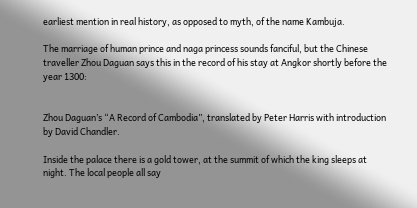earliest mention in real history, as opposed to myth, of the name Kambuja.

The marriage of human prince and naga princess sounds fanciful, but the Chinese traveller Zhou Daguan says this in the record of his stay at Angkor shortly before the year 1300:


Zhou Daguan’s “A Record of Cambodia”, translated by Peter Harris with introduction by David Chandler.

Inside the palace there is a gold tower, at the summit of which the king sleeps at night. The local people all say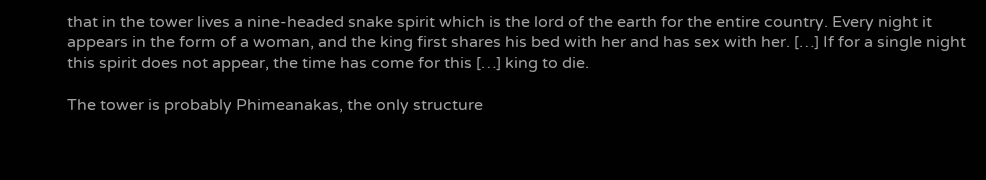that in the tower lives a nine-headed snake spirit which is the lord of the earth for the entire country. Every night it appears in the form of a woman, and the king first shares his bed with her and has sex with her. […] If for a single night this spirit does not appear, the time has come for this […] king to die.

The tower is probably Phimeanakas, the only structure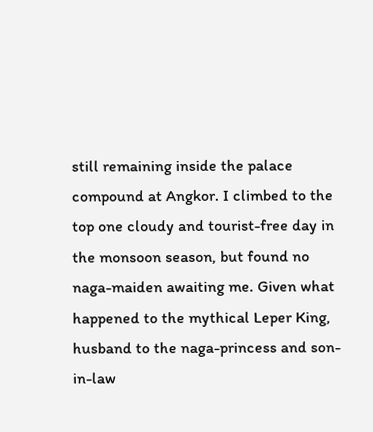still remaining inside the palace compound at Angkor. I climbed to the top one cloudy and tourist-free day in the monsoon season, but found no naga-maiden awaiting me. Given what happened to the mythical Leper King, husband to the naga-princess and son-in-law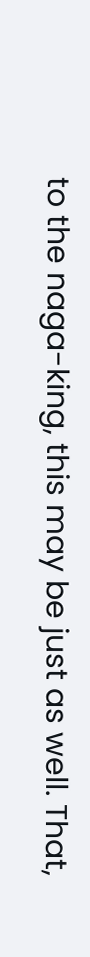to the naga-king, this may be just as well. That,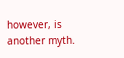however, is another myth.